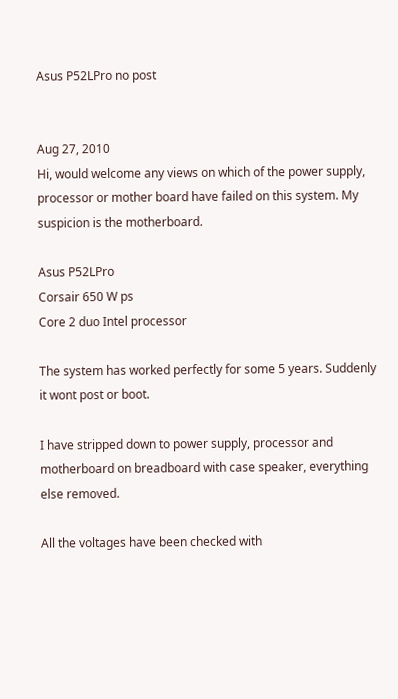Asus P52LPro no post


Aug 27, 2010
Hi, would welcome any views on which of the power supply, processor or mother board have failed on this system. My suspicion is the motherboard.

Asus P52LPro
Corsair 650 W ps
Core 2 duo Intel processor

The system has worked perfectly for some 5 years. Suddenly it wont post or boot.

I have stripped down to power supply, processor and motherboard on breadboard with case speaker, everything else removed.

All the voltages have been checked with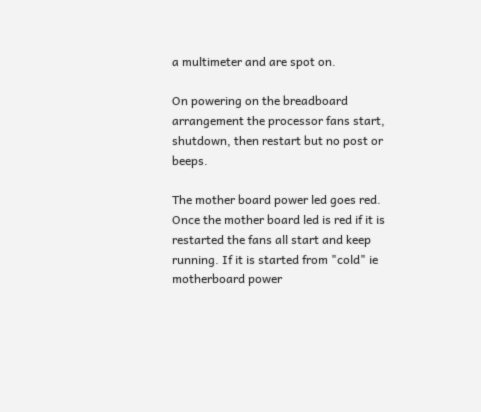a multimeter and are spot on.

On powering on the breadboard arrangement the processor fans start, shutdown, then restart but no post or beeps.

The mother board power led goes red. Once the mother board led is red if it is restarted the fans all start and keep running. If it is started from "cold" ie motherboard power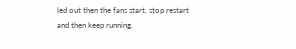led out then the fans start, stop restart and then keep running.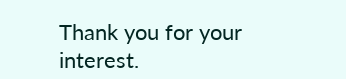Thank you for your interest.